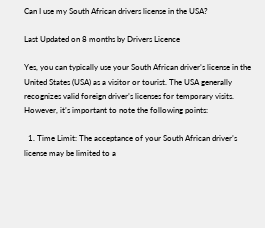Can I use my South African drivers license in the USA?

Last Updated on 8 months by Drivers Licence

Yes, you can typically use your South African driver’s license in the United States (USA) as a visitor or tourist. The USA generally recognizes valid foreign driver’s licenses for temporary visits. However, it’s important to note the following points:

  1. Time Limit: The acceptance of your South African driver’s license may be limited to a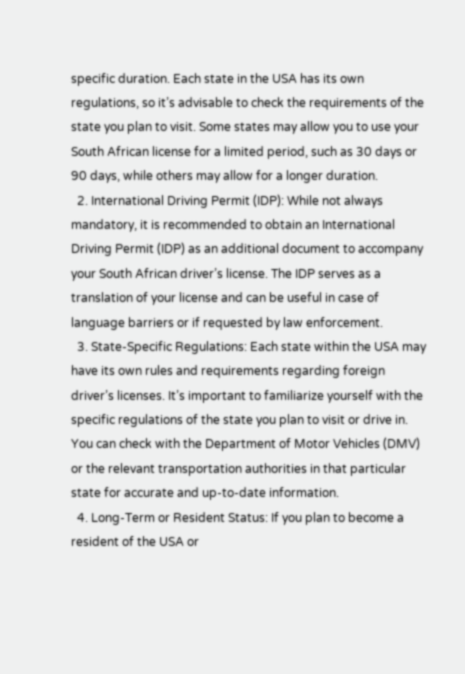specific duration. Each state in the USA has its own regulations, so it’s advisable to check the requirements of the state you plan to visit. Some states may allow you to use your South African license for a limited period, such as 30 days or 90 days, while others may allow for a longer duration.
  2. International Driving Permit (IDP): While not always mandatory, it is recommended to obtain an International Driving Permit (IDP) as an additional document to accompany your South African driver’s license. The IDP serves as a translation of your license and can be useful in case of language barriers or if requested by law enforcement.
  3. State-Specific Regulations: Each state within the USA may have its own rules and requirements regarding foreign driver’s licenses. It’s important to familiarize yourself with the specific regulations of the state you plan to visit or drive in. You can check with the Department of Motor Vehicles (DMV) or the relevant transportation authorities in that particular state for accurate and up-to-date information.
  4. Long-Term or Resident Status: If you plan to become a resident of the USA or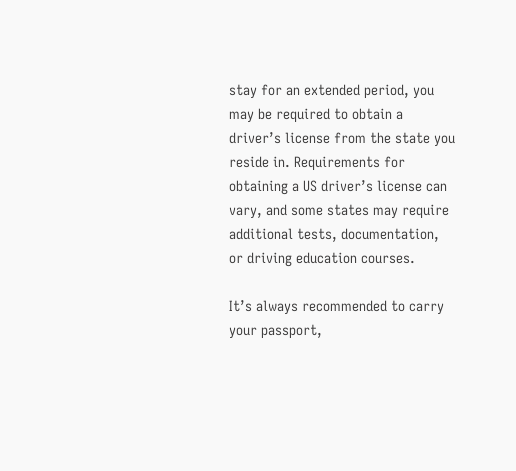stay for an extended period, you may be required to obtain a driver’s license from the state you reside in. Requirements for obtaining a US driver’s license can vary, and some states may require additional tests, documentation, or driving education courses.

It’s always recommended to carry your passport,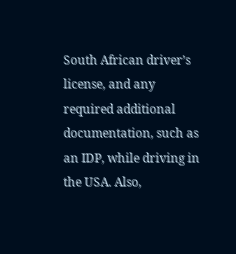South African driver’s license, and any required additional documentation, such as an IDP, while driving in the USA. Also,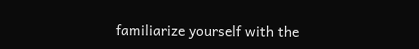familiarize yourself with the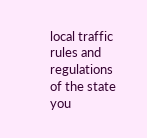local traffic rules and regulations of the state you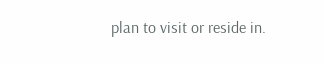plan to visit or reside in.